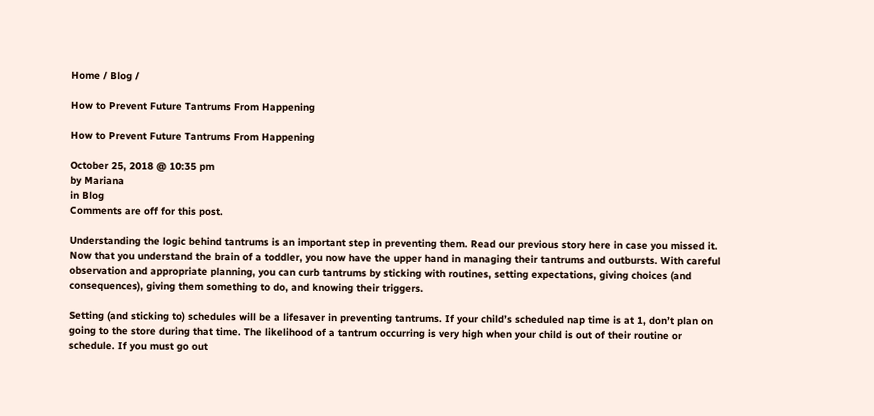Home / Blog /

How to Prevent Future Tantrums From Happening

How to Prevent Future Tantrums From Happening

October 25, 2018 @ 10:35 pm
by Mariana
in Blog
Comments are off for this post.

Understanding the logic behind tantrums is an important step in preventing them. Read our previous story here in case you missed it. Now that you understand the brain of a toddler, you now have the upper hand in managing their tantrums and outbursts. With careful observation and appropriate planning, you can curb tantrums by sticking with routines, setting expectations, giving choices (and consequences), giving them something to do, and knowing their triggers.

Setting (and sticking to) schedules will be a lifesaver in preventing tantrums. If your child’s scheduled nap time is at 1, don’t plan on going to the store during that time. The likelihood of a tantrum occurring is very high when your child is out of their routine or schedule. If you must go out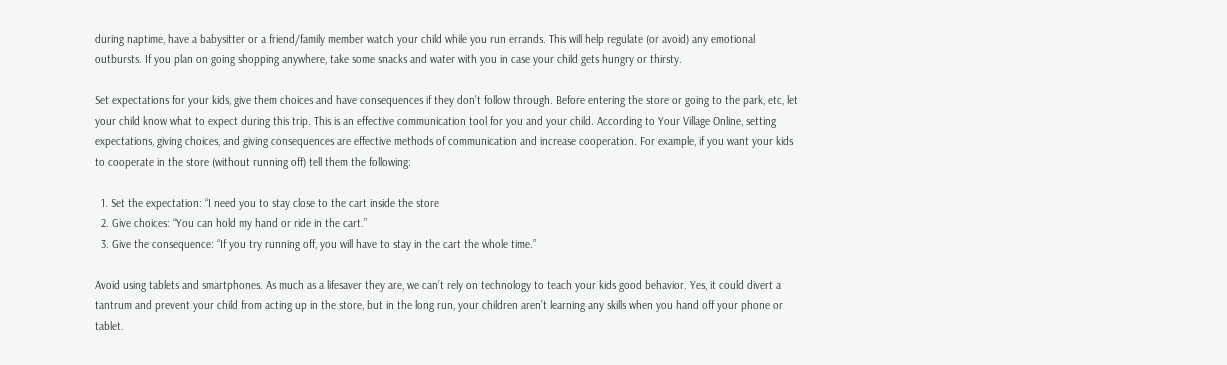during naptime, have a babysitter or a friend/family member watch your child while you run errands. This will help regulate (or avoid) any emotional outbursts. If you plan on going shopping anywhere, take some snacks and water with you in case your child gets hungry or thirsty.

Set expectations for your kids, give them choices and have consequences if they don’t follow through. Before entering the store or going to the park, etc, let your child know what to expect during this trip. This is an effective communication tool for you and your child. According to Your Village Online, setting expectations, giving choices, and giving consequences are effective methods of communication and increase cooperation. For example, if you want your kids to cooperate in the store (without running off) tell them the following:

  1. Set the expectation: “I need you to stay close to the cart inside the store
  2. Give choices: “You can hold my hand or ride in the cart.”
  3. Give the consequence: “If you try running off, you will have to stay in the cart the whole time.”

Avoid using tablets and smartphones. As much as a lifesaver they are, we can’t rely on technology to teach your kids good behavior. Yes, it could divert a tantrum and prevent your child from acting up in the store, but in the long run, your children aren’t learning any skills when you hand off your phone or tablet.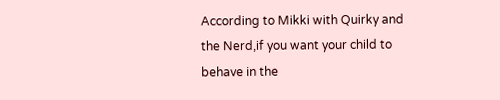According to Mikki with Quirky and the Nerd,if you want your child to behave in the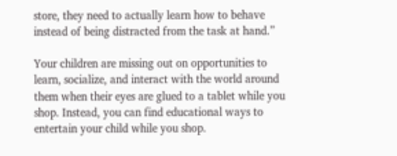store, they need to actually learn how to behave instead of being distracted from the task at hand.”

Your children are missing out on opportunities to learn, socialize, and interact with the world around them when their eyes are glued to a tablet while you shop. Instead, you can find educational ways to entertain your child while you shop.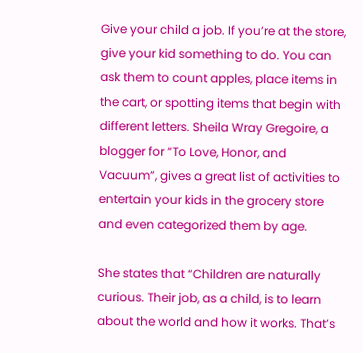Give your child a job. If you’re at the store, give your kid something to do. You can ask them to count apples, place items in the cart, or spotting items that begin with different letters. Sheila Wray Gregoire, a blogger for “To Love, Honor, and Vacuum”, gives a great list of activities to entertain your kids in the grocery store and even categorized them by age.

She states that “Children are naturally curious. Their job, as a child, is to learn about the world and how it works. That’s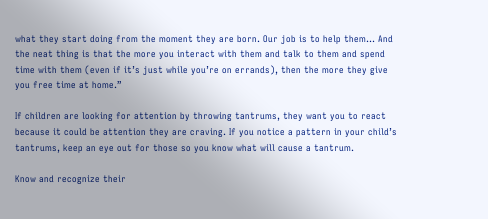what they start doing from the moment they are born. Our job is to help them… And the neat thing is that the more you interact with them and talk to them and spend time with them (even if it’s just while you’re on errands), then the more they give you free time at home.”

If children are looking for attention by throwing tantrums, they want you to react because it could be attention they are craving. If you notice a pattern in your child’s tantrums, keep an eye out for those so you know what will cause a tantrum.

Know and recognize their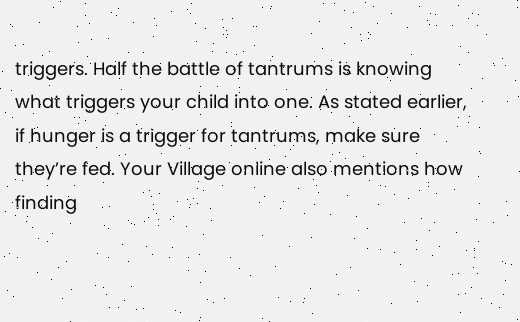triggers. Half the battle of tantrums is knowing what triggers your child into one. As stated earlier, if hunger is a trigger for tantrums, make sure they’re fed. Your Village online also mentions how finding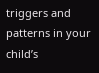triggers and patterns in your child’s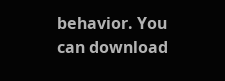behavior. You can download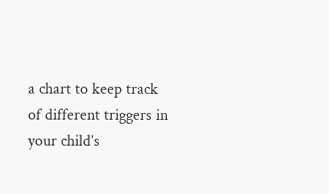a chart to keep track of different triggers in your child’s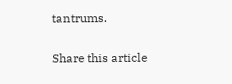tantrums.

Share this article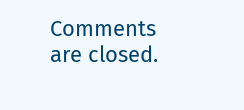Comments are closed.